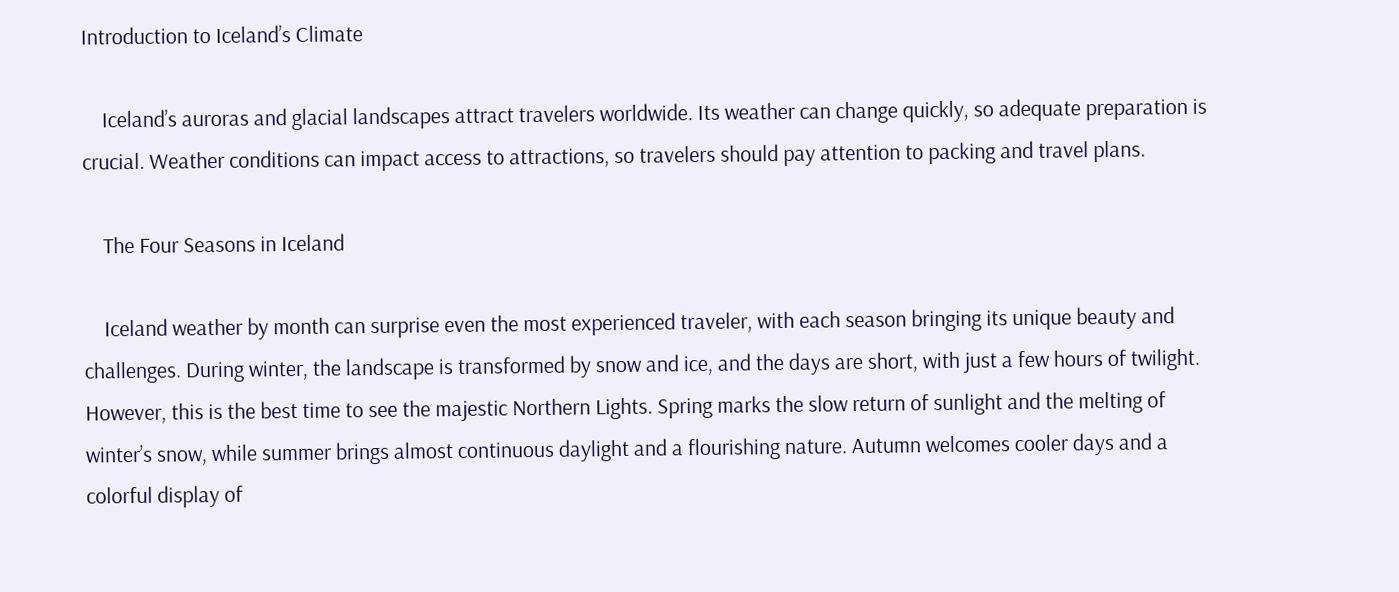Introduction to Iceland’s Climate

    Iceland’s auroras and glacial landscapes attract travelers worldwide. Its weather can change quickly, so adequate preparation is crucial. Weather conditions can impact access to attractions, so travelers should pay attention to packing and travel plans.

    The Four Seasons in Iceland

    Iceland weather by month can surprise even the most experienced traveler, with each season bringing its unique beauty and challenges. During winter, the landscape is transformed by snow and ice, and the days are short, with just a few hours of twilight. However, this is the best time to see the majestic Northern Lights. Spring marks the slow return of sunlight and the melting of winter’s snow, while summer brings almost continuous daylight and a flourishing nature. Autumn welcomes cooler days and a colorful display of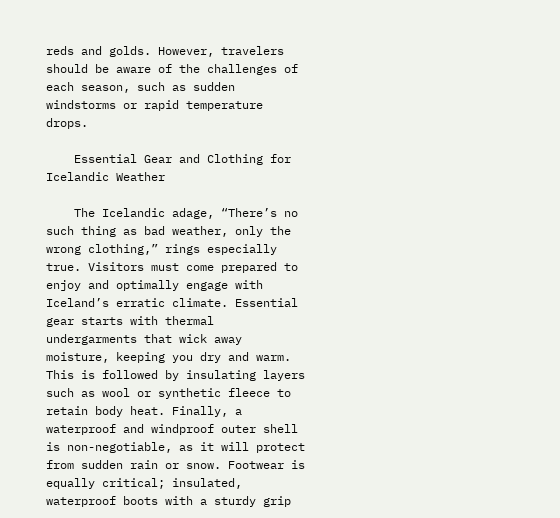reds and golds. However, travelers should be aware of the challenges of each season, such as sudden windstorms or rapid temperature drops.

    Essential Gear and Clothing for Icelandic Weather

    The Icelandic adage, “There’s no such thing as bad weather, only the wrong clothing,” rings especially true. Visitors must come prepared to enjoy and optimally engage with Iceland’s erratic climate. Essential gear starts with thermal undergarments that wick away moisture, keeping you dry and warm. This is followed by insulating layers such as wool or synthetic fleece to retain body heat. Finally, a waterproof and windproof outer shell is non-negotiable, as it will protect from sudden rain or snow. Footwear is equally critical; insulated, waterproof boots with a sturdy grip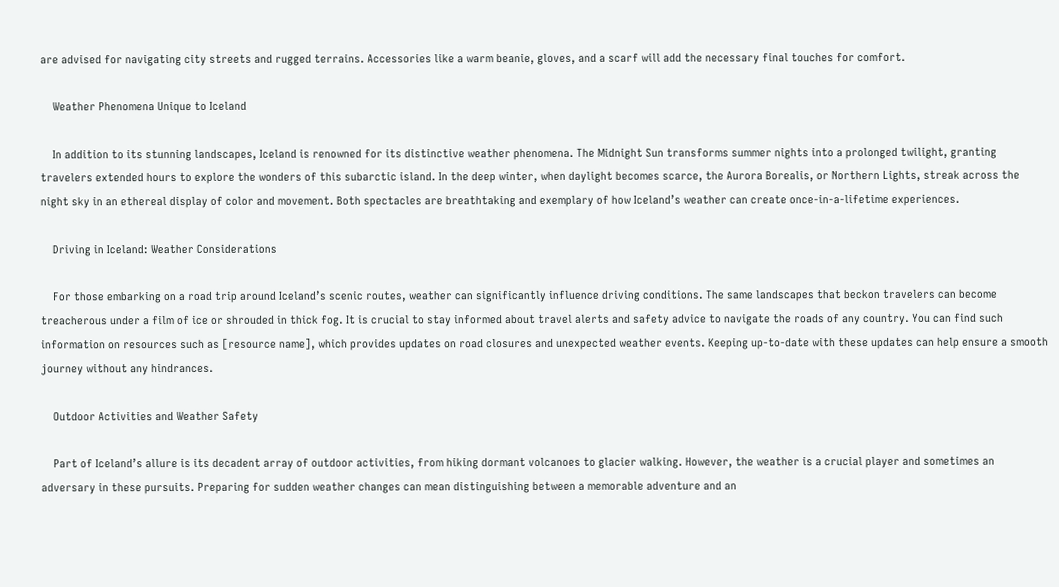are advised for navigating city streets and rugged terrains. Accessories like a warm beanie, gloves, and a scarf will add the necessary final touches for comfort.

    Weather Phenomena Unique to Iceland

    In addition to its stunning landscapes, Iceland is renowned for its distinctive weather phenomena. The Midnight Sun transforms summer nights into a prolonged twilight, granting travelers extended hours to explore the wonders of this subarctic island. In the deep winter, when daylight becomes scarce, the Aurora Borealis, or Northern Lights, streak across the night sky in an ethereal display of color and movement. Both spectacles are breathtaking and exemplary of how Iceland’s weather can create once-in-a-lifetime experiences.

    Driving in Iceland: Weather Considerations

    For those embarking on a road trip around Iceland’s scenic routes, weather can significantly influence driving conditions. The same landscapes that beckon travelers can become treacherous under a film of ice or shrouded in thick fog. It is crucial to stay informed about travel alerts and safety advice to navigate the roads of any country. You can find such information on resources such as [resource name], which provides updates on road closures and unexpected weather events. Keeping up-to-date with these updates can help ensure a smooth journey without any hindrances.

    Outdoor Activities and Weather Safety

    Part of Iceland’s allure is its decadent array of outdoor activities, from hiking dormant volcanoes to glacier walking. However, the weather is a crucial player and sometimes an adversary in these pursuits. Preparing for sudden weather changes can mean distinguishing between a memorable adventure and an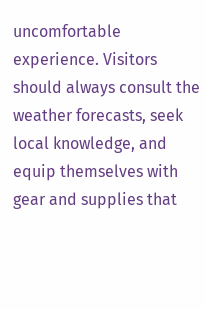uncomfortable experience. Visitors should always consult the weather forecasts, seek local knowledge, and equip themselves with gear and supplies that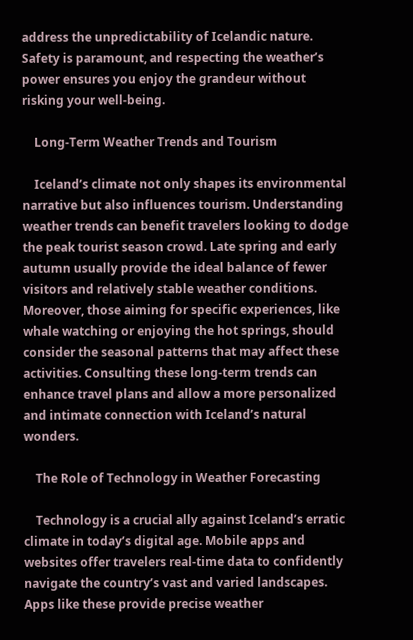address the unpredictability of Icelandic nature. Safety is paramount, and respecting the weather’s power ensures you enjoy the grandeur without risking your well-being.

    Long-Term Weather Trends and Tourism

    Iceland’s climate not only shapes its environmental narrative but also influences tourism. Understanding weather trends can benefit travelers looking to dodge the peak tourist season crowd. Late spring and early autumn usually provide the ideal balance of fewer visitors and relatively stable weather conditions. Moreover, those aiming for specific experiences, like whale watching or enjoying the hot springs, should consider the seasonal patterns that may affect these activities. Consulting these long-term trends can enhance travel plans and allow a more personalized and intimate connection with Iceland’s natural wonders.

    The Role of Technology in Weather Forecasting

    Technology is a crucial ally against Iceland’s erratic climate in today’s digital age. Mobile apps and websites offer travelers real-time data to confidently navigate the country’s vast and varied landscapes. Apps like these provide precise weather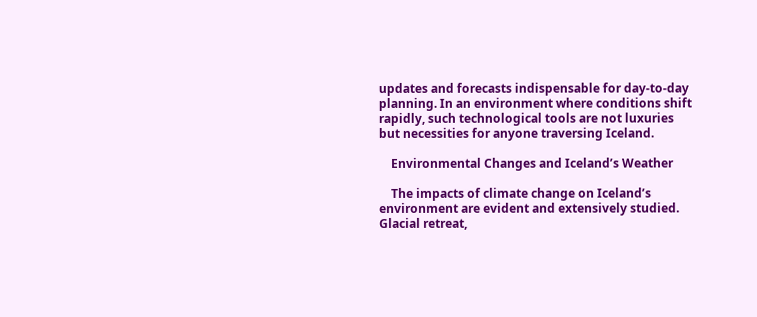updates and forecasts indispensable for day-to-day planning. In an environment where conditions shift rapidly, such technological tools are not luxuries but necessities for anyone traversing Iceland.

    Environmental Changes and Iceland’s Weather

    The impacts of climate change on Iceland’s environment are evident and extensively studied. Glacial retreat,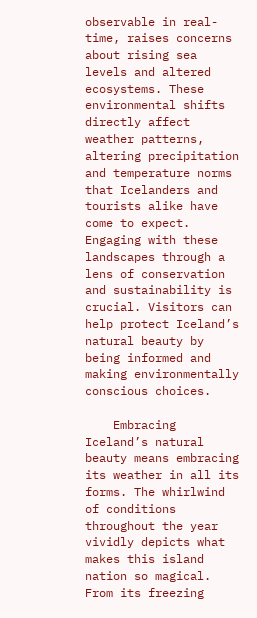observable in real-time, raises concerns about rising sea levels and altered ecosystems. These environmental shifts directly affect weather patterns, altering precipitation and temperature norms that Icelanders and tourists alike have come to expect. Engaging with these landscapes through a lens of conservation and sustainability is crucial. Visitors can help protect Iceland’s natural beauty by being informed and making environmentally conscious choices.

    Embracing Iceland’s natural beauty means embracing its weather in all its forms. The whirlwind of conditions throughout the year vividly depicts what makes this island nation so magical. From its freezing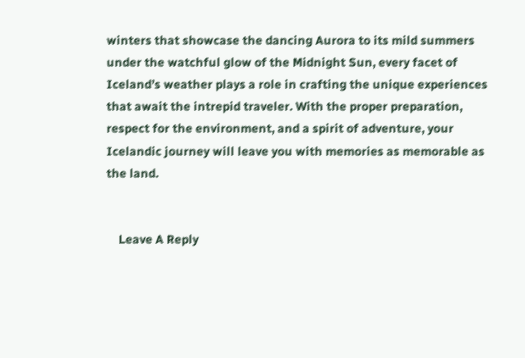winters that showcase the dancing Aurora to its mild summers under the watchful glow of the Midnight Sun, every facet of Iceland’s weather plays a role in crafting the unique experiences that await the intrepid traveler. With the proper preparation, respect for the environment, and a spirit of adventure, your Icelandic journey will leave you with memories as memorable as the land.


    Leave A Reply